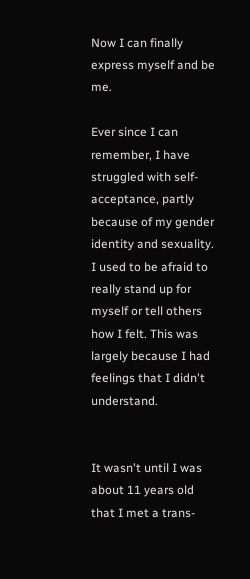Now I can finally express myself and be me.

Ever since I can remember, I have struggled with self-acceptance, partly because of my gender identity and sexuality. I used to be afraid to really stand up for myself or tell others how I felt. This was largely because I had feelings that I didn't understand.


It wasn't until I was about 11 years old that I met a trans-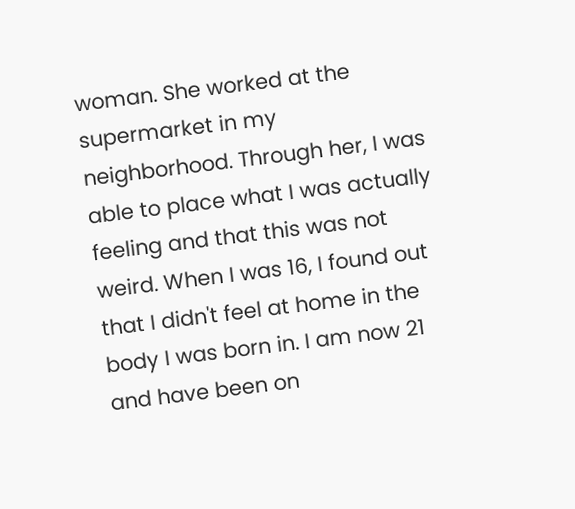woman. She worked at the supermarket in my neighborhood. Through her, I was able to place what I was actually feeling and that this was not weird. When I was 16, I found out that I didn't feel at home in the body I was born in. I am now 21 and have been on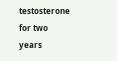testosterone for two years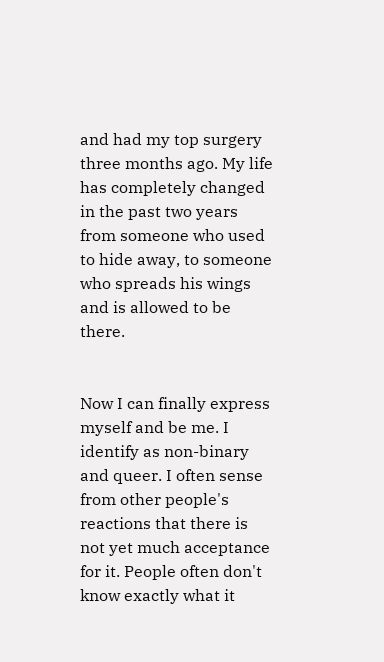and had my top surgery three months ago. My life has completely changed in the past two years from someone who used to hide away, to someone who spreads his wings and is allowed to be there.


Now I can finally express myself and be me. I identify as non-binary and queer. I often sense from other people's reactions that there is not yet much acceptance for it. People often don't know exactly what it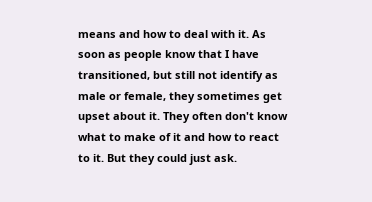means and how to deal with it. As soon as people know that I have transitioned, but still not identify as male or female, they sometimes get upset about it. They often don't know what to make of it and how to react to it. But they could just ask.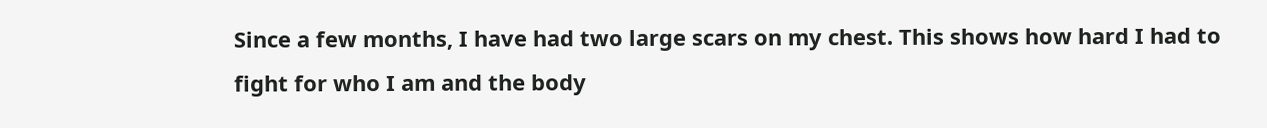Since a few months, I have had two large scars on my chest. This shows how hard I had to fight for who I am and the body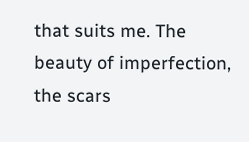that suits me. The beauty of imperfection, the scars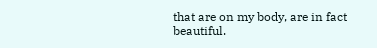that are on my body, are in fact beautiful.